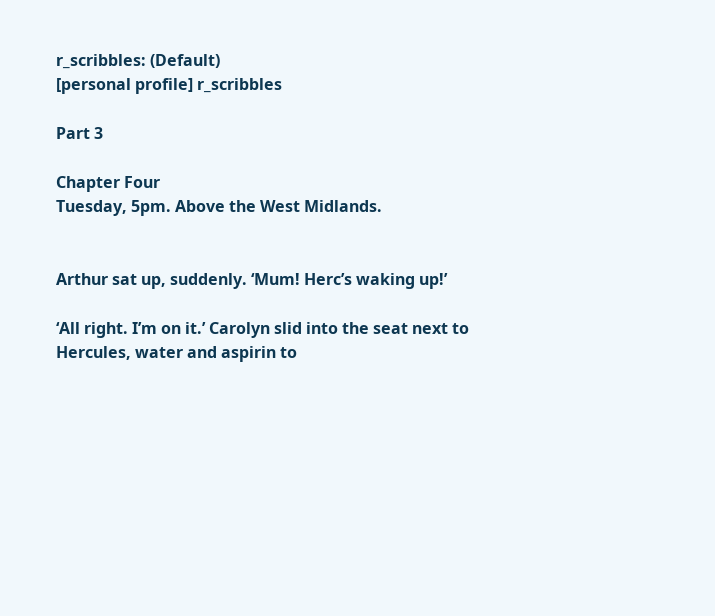r_scribbles: (Default)
[personal profile] r_scribbles

Part 3

Chapter Four
Tuesday, 5pm. Above the West Midlands.


Arthur sat up, suddenly. ‘Mum! Herc’s waking up!’

‘All right. I’m on it.’ Carolyn slid into the seat next to Hercules, water and aspirin to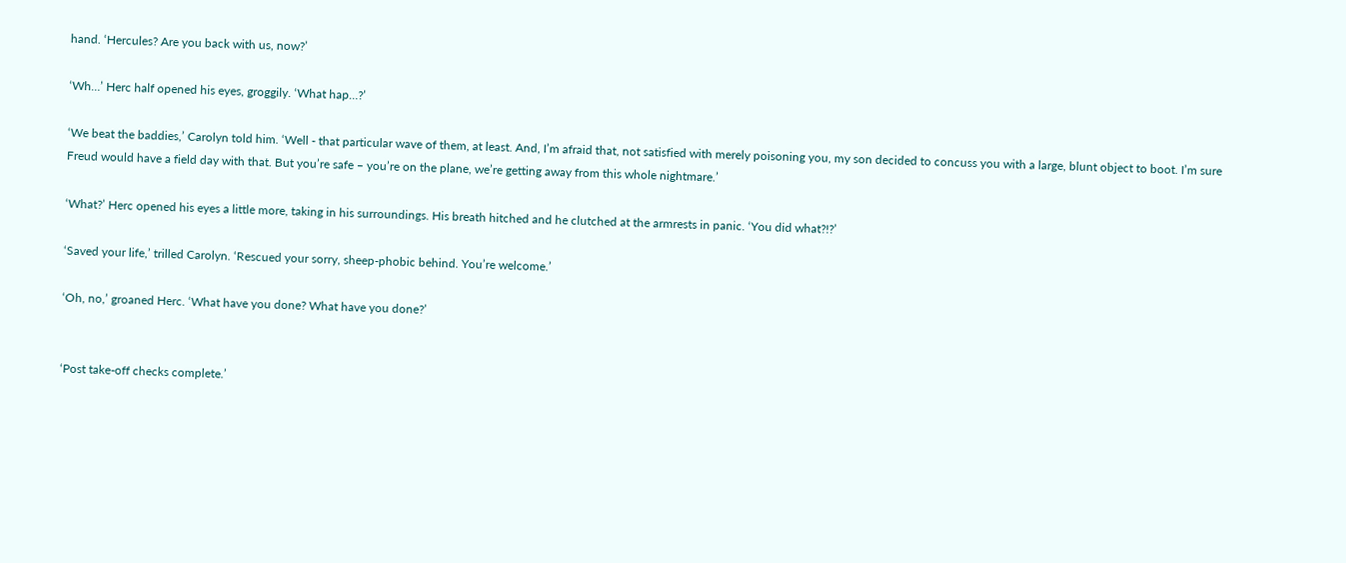hand. ‘Hercules? Are you back with us, now?’

‘Wh…’ Herc half opened his eyes, groggily. ‘What hap…?’

‘We beat the baddies,’ Carolyn told him. ‘Well - that particular wave of them, at least. And, I’m afraid that, not satisfied with merely poisoning you, my son decided to concuss you with a large, blunt object to boot. I’m sure Freud would have a field day with that. But you’re safe – you’re on the plane, we’re getting away from this whole nightmare.’

‘What?’ Herc opened his eyes a little more, taking in his surroundings. His breath hitched and he clutched at the armrests in panic. ‘You did what?!?’

‘Saved your life,’ trilled Carolyn. ‘Rescued your sorry, sheep-phobic behind. You’re welcome.’

‘Oh, no,’ groaned Herc. ‘What have you done? What have you done?’


‘Post take-off checks complete.’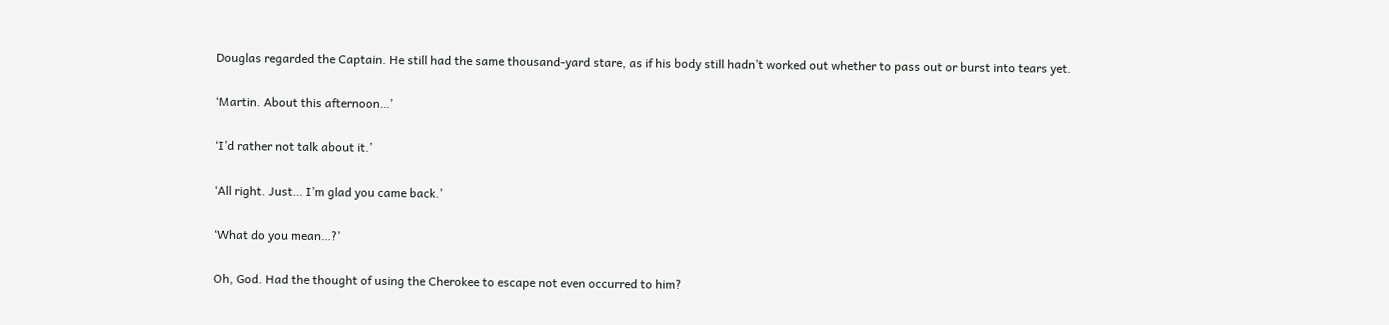Douglas regarded the Captain. He still had the same thousand-yard stare, as if his body still hadn’t worked out whether to pass out or burst into tears yet.

‘Martin. About this afternoon…’

‘I’d rather not talk about it.’

‘All right. Just… I’m glad you came back.’

‘What do you mean…?’

Oh, God. Had the thought of using the Cherokee to escape not even occurred to him?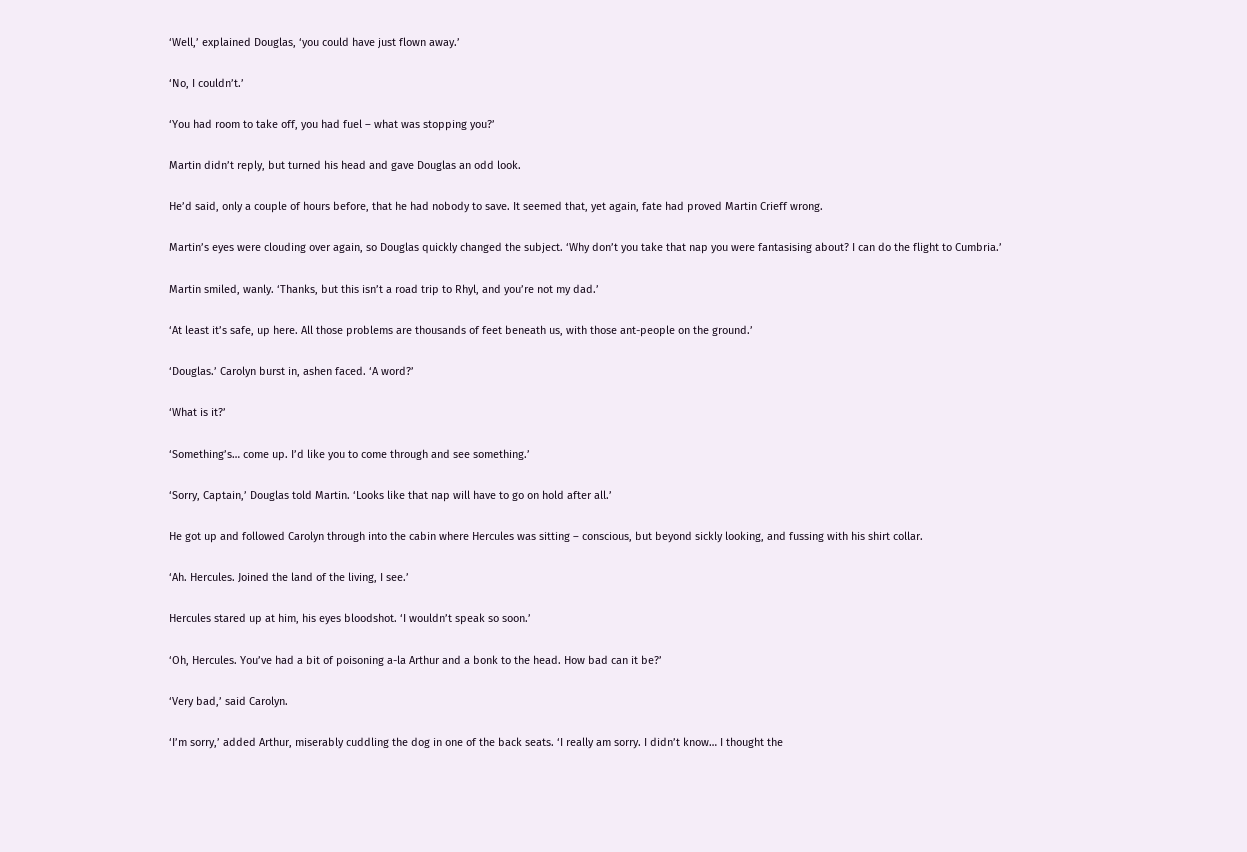‘Well,’ explained Douglas, ‘you could have just flown away.’

‘No, I couldn’t.’

‘You had room to take off, you had fuel – what was stopping you?’

Martin didn’t reply, but turned his head and gave Douglas an odd look.

He’d said, only a couple of hours before, that he had nobody to save. It seemed that, yet again, fate had proved Martin Crieff wrong.

Martin’s eyes were clouding over again, so Douglas quickly changed the subject. ‘Why don’t you take that nap you were fantasising about? I can do the flight to Cumbria.’

Martin smiled, wanly. ‘Thanks, but this isn’t a road trip to Rhyl, and you’re not my dad.’

‘At least it’s safe, up here. All those problems are thousands of feet beneath us, with those ant-people on the ground.’

‘Douglas.’ Carolyn burst in, ashen faced. ‘A word?’

‘What is it?’

‘Something’s… come up. I’d like you to come through and see something.’

‘Sorry, Captain,’ Douglas told Martin. ‘Looks like that nap will have to go on hold after all.’

He got up and followed Carolyn through into the cabin where Hercules was sitting – conscious, but beyond sickly looking, and fussing with his shirt collar.

‘Ah. Hercules. Joined the land of the living, I see.’

Hercules stared up at him, his eyes bloodshot. ‘I wouldn’t speak so soon.’

‘Oh, Hercules. You’ve had a bit of poisoning a-la Arthur and a bonk to the head. How bad can it be?’

‘Very bad,’ said Carolyn.

‘I’m sorry,’ added Arthur, miserably cuddling the dog in one of the back seats. ‘I really am sorry. I didn’t know… I thought the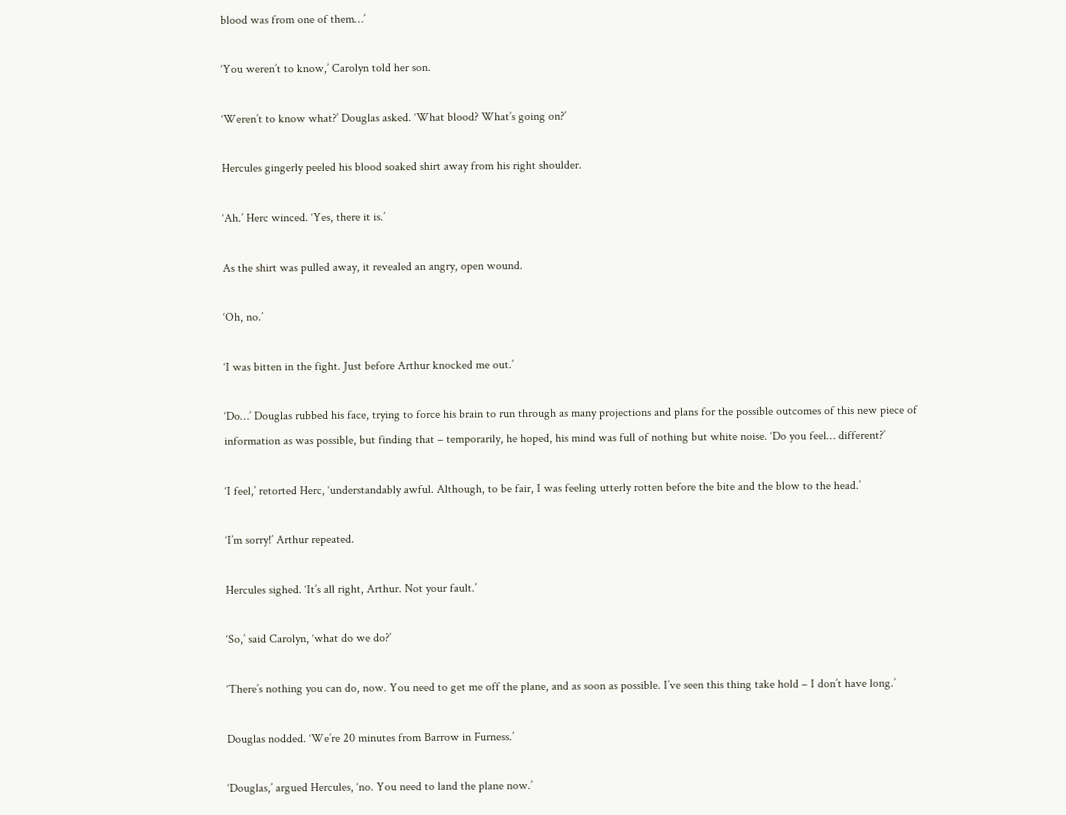blood was from one of them…’

‘You weren’t to know,’ Carolyn told her son.

‘Weren’t to know what?’ Douglas asked. ‘What blood? What’s going on?’

Hercules gingerly peeled his blood soaked shirt away from his right shoulder.

‘Ah.’ Herc winced. ‘Yes, there it is.’

As the shirt was pulled away, it revealed an angry, open wound.

‘Oh, no.’

‘I was bitten in the fight. Just before Arthur knocked me out.’

‘Do…’ Douglas rubbed his face, trying to force his brain to run through as many projections and plans for the possible outcomes of this new piece of information as was possible, but finding that – temporarily, he hoped, his mind was full of nothing but white noise. ‘Do you feel… different?’

‘I feel,’ retorted Herc, ‘understandably awful. Although, to be fair, I was feeling utterly rotten before the bite and the blow to the head.’

‘I’m sorry!’ Arthur repeated.

Hercules sighed. ‘It’s all right, Arthur. Not your fault.’

‘So,’ said Carolyn, ‘what do we do?’

‘There’s nothing you can do, now. You need to get me off the plane, and as soon as possible. I’ve seen this thing take hold – I don’t have long.’

Douglas nodded. ‘We’re 20 minutes from Barrow in Furness.’

‘Douglas,’ argued Hercules, ‘no. You need to land the plane now.’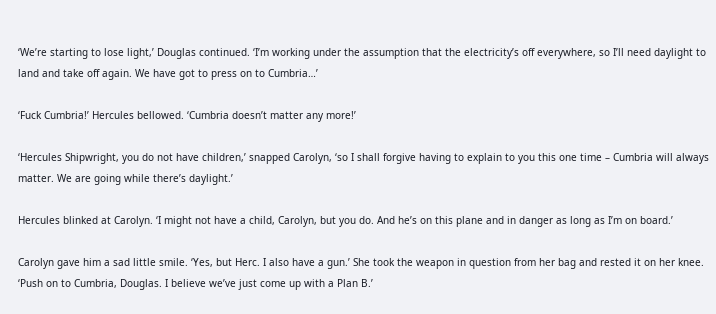‘We’re starting to lose light,’ Douglas continued. ‘I’m working under the assumption that the electricity’s off everywhere, so I’ll need daylight to land and take off again. We have got to press on to Cumbria…’

‘Fuck Cumbria!’ Hercules bellowed. ‘Cumbria doesn’t matter any more!’

‘Hercules Shipwright, you do not have children,’ snapped Carolyn, ‘so I shall forgive having to explain to you this one time – Cumbria will always matter. We are going while there’s daylight.’

Hercules blinked at Carolyn. ‘I might not have a child, Carolyn, but you do. And he’s on this plane and in danger as long as I’m on board.’

Carolyn gave him a sad little smile. ‘Yes, but Herc. I also have a gun.’ She took the weapon in question from her bag and rested it on her knee. ‘Push on to Cumbria, Douglas. I believe we’ve just come up with a Plan B.’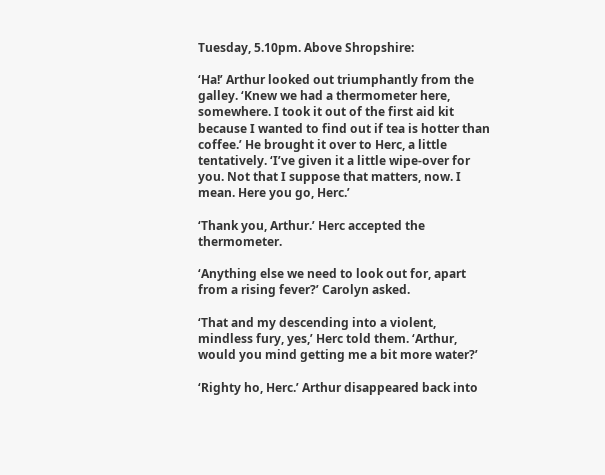Tuesday, 5.10pm. Above Shropshire:

‘Ha!’ Arthur looked out triumphantly from the galley. ‘Knew we had a thermometer here, somewhere. I took it out of the first aid kit because I wanted to find out if tea is hotter than coffee.’ He brought it over to Herc, a little tentatively. ‘I’ve given it a little wipe-over for you. Not that I suppose that matters, now. I mean. Here you go, Herc.’

‘Thank you, Arthur.’ Herc accepted the thermometer.

‘Anything else we need to look out for, apart from a rising fever?’ Carolyn asked.

‘That and my descending into a violent, mindless fury, yes,’ Herc told them. ‘Arthur, would you mind getting me a bit more water?’

‘Righty ho, Herc.’ Arthur disappeared back into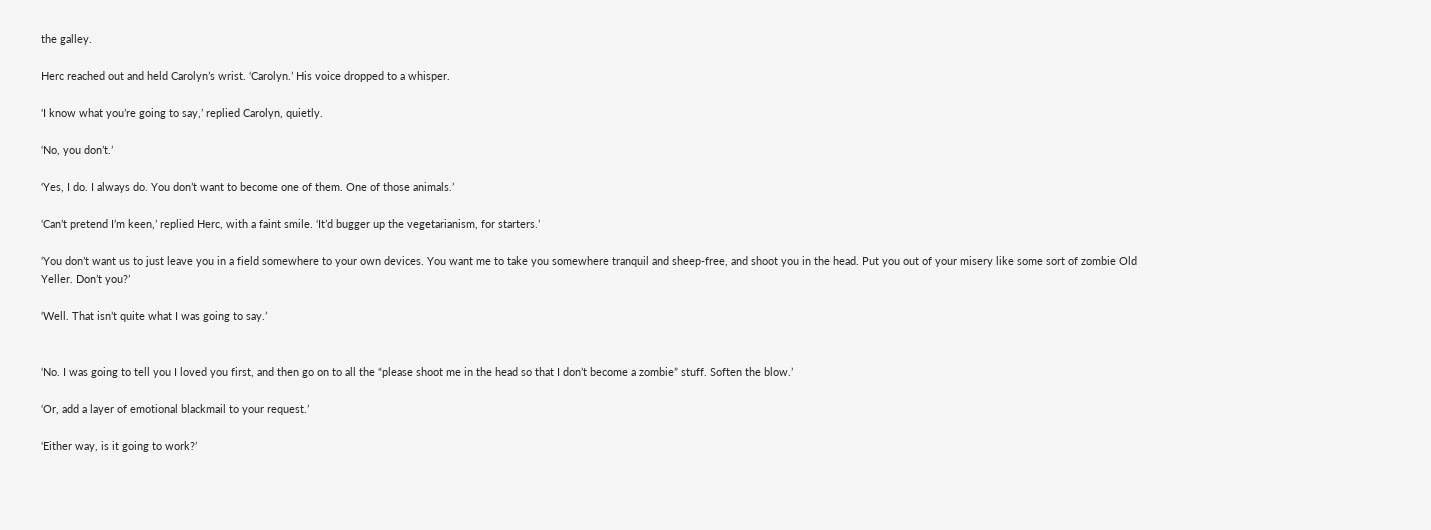the galley.

Herc reached out and held Carolyn’s wrist. ‘Carolyn.’ His voice dropped to a whisper.

‘I know what you’re going to say,’ replied Carolyn, quietly.

‘No, you don’t.’

‘Yes, I do. I always do. You don’t want to become one of them. One of those animals.’

‘Can’t pretend I’m keen,’ replied Herc, with a faint smile. ‘It’d bugger up the vegetarianism, for starters.’

‘You don’t want us to just leave you in a field somewhere to your own devices. You want me to take you somewhere tranquil and sheep-free, and shoot you in the head. Put you out of your misery like some sort of zombie Old Yeller. Don’t you?’

‘Well. That isn’t quite what I was going to say.’


‘No. I was going to tell you I loved you first, and then go on to all the “please shoot me in the head so that I don’t become a zombie” stuff. Soften the blow.’

‘Or, add a layer of emotional blackmail to your request.’

‘Either way, is it going to work?’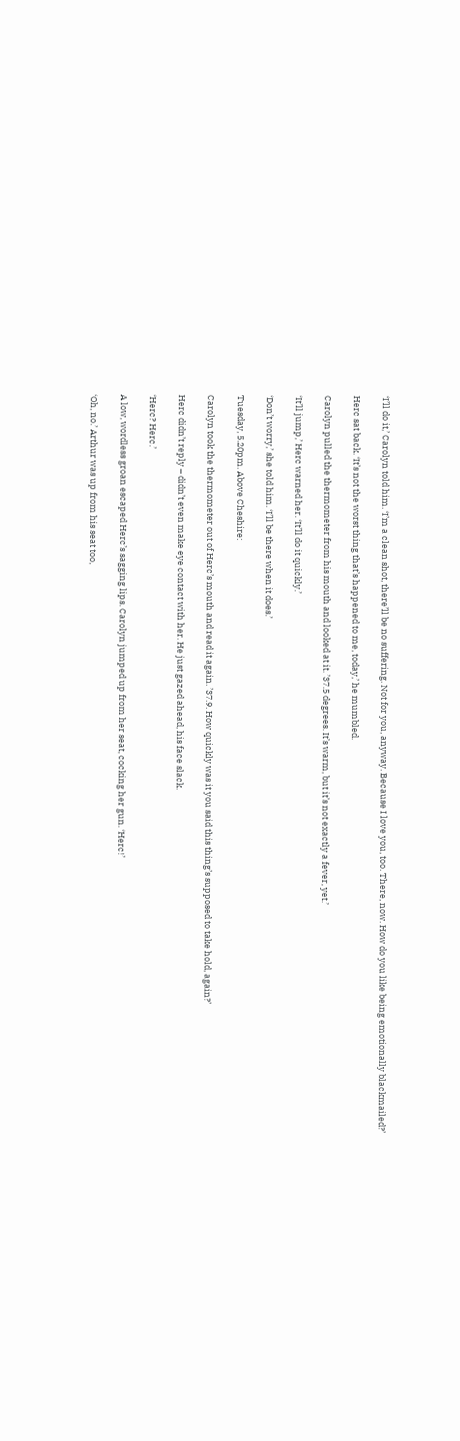‘I’ll do it,’ Carolyn told him. ‘I’m a clean shot, there’ll be no suffering. Not for you, anyway. Because I love you, too. There, now. How do you like being emotionally blackmailed?’

Herc sat back. ‘It’s not the worst thing that’s happened to me, today,’ he mumbled.

Carolyn pulled the thermometer from his mouth and looked at it. ’37.5 degrees. It’s warm, but it’s not exactly a fever, yet.’

‘It’ll jump,’ Herc warned her. ‘It’ll do it quickly.’

‘Don’t worry,’ she told him. ‘I’ll be there when it does.’

Tuesday, 5.20pm. Above Cheshire:

Carolyn took the thermometer out of Herc’s mouth and read it again. ’37.9. How quickly was it you said this thing’s supposed to take hold, again?’

Herc didn’t reply – didn’t even make eye contact with her. He just gazed ahead, his face slack.

‘Herc? Herc.’

A low, wordless groan escaped Herc’s sagging lips. Carolyn jumped up from her seat, cocking her gun. ‘Herc!’

‘Oh, no.’ Arthur was up from his seat too,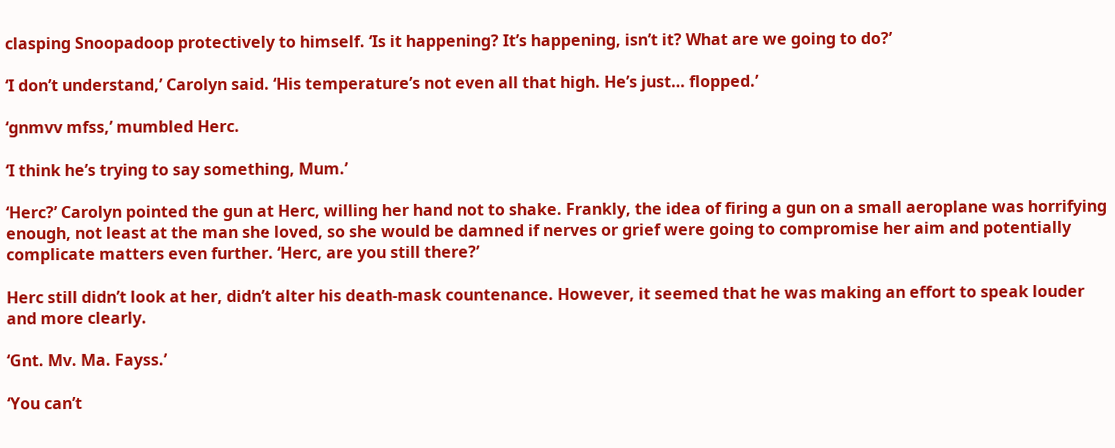clasping Snoopadoop protectively to himself. ‘Is it happening? It’s happening, isn’t it? What are we going to do?’

‘I don’t understand,’ Carolyn said. ‘His temperature’s not even all that high. He’s just… flopped.’

‘gnmvv mfss,’ mumbled Herc.

‘I think he’s trying to say something, Mum.’

‘Herc?’ Carolyn pointed the gun at Herc, willing her hand not to shake. Frankly, the idea of firing a gun on a small aeroplane was horrifying enough, not least at the man she loved, so she would be damned if nerves or grief were going to compromise her aim and potentially complicate matters even further. ‘Herc, are you still there?’

Herc still didn’t look at her, didn’t alter his death-mask countenance. However, it seemed that he was making an effort to speak louder and more clearly.

‘Gnt. Mv. Ma. Fayss.’

‘You can’t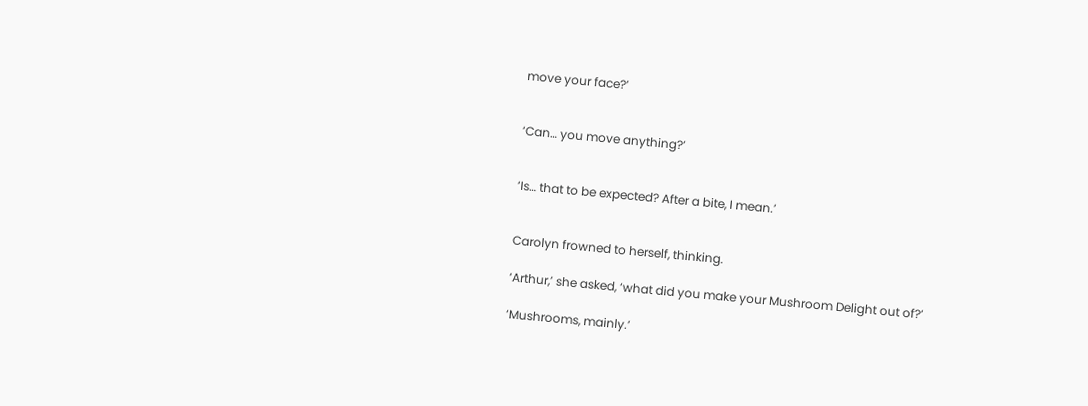move your face?’


‘Can… you move anything?’


‘Is… that to be expected? After a bite, I mean.’


Carolyn frowned to herself, thinking.

‘Arthur,’ she asked, ‘what did you make your Mushroom Delight out of?’

‘Mushrooms, mainly.’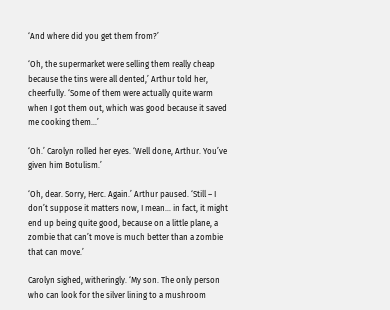‘And where did you get them from?’

‘Oh, the supermarket were selling them really cheap because the tins were all dented,’ Arthur told her, cheerfully. ‘Some of them were actually quite warm when I got them out, which was good because it saved me cooking them…’

‘Oh.’ Carolyn rolled her eyes. ‘Well done, Arthur. You’ve given him Botulism.’

‘Oh, dear. Sorry, Herc. Again.’ Arthur paused. ‘Still – I don’t suppose it matters now, I mean… in fact, it might end up being quite good, because on a little plane, a zombie that can’t move is much better than a zombie that can move.’

Carolyn sighed, witheringly. ‘My son. The only person who can look for the silver lining to a mushroom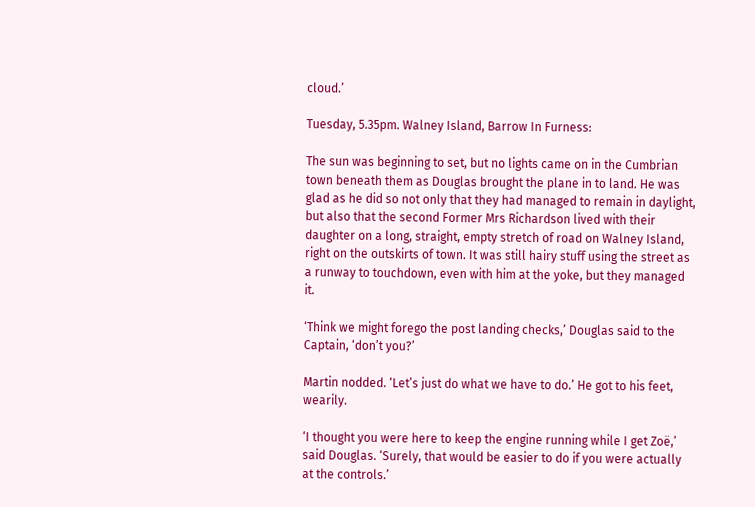cloud.’

Tuesday, 5.35pm. Walney Island, Barrow In Furness:

The sun was beginning to set, but no lights came on in the Cumbrian town beneath them as Douglas brought the plane in to land. He was glad as he did so not only that they had managed to remain in daylight, but also that the second Former Mrs Richardson lived with their daughter on a long, straight, empty stretch of road on Walney Island, right on the outskirts of town. It was still hairy stuff using the street as a runway to touchdown, even with him at the yoke, but they managed it.

‘Think we might forego the post landing checks,’ Douglas said to the Captain, ‘don’t you?’

Martin nodded. ‘Let’s just do what we have to do.’ He got to his feet, wearily.

‘I thought you were here to keep the engine running while I get Zoë,’ said Douglas. ‘Surely, that would be easier to do if you were actually at the controls.’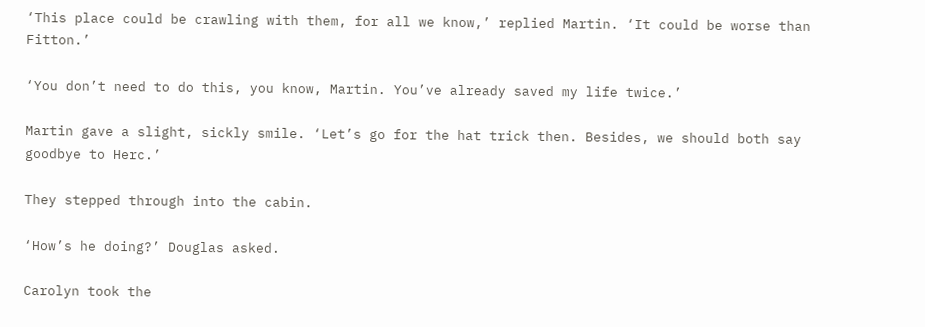‘This place could be crawling with them, for all we know,’ replied Martin. ‘It could be worse than Fitton.’

‘You don’t need to do this, you know, Martin. You’ve already saved my life twice.’

Martin gave a slight, sickly smile. ‘Let’s go for the hat trick then. Besides, we should both say goodbye to Herc.’

They stepped through into the cabin.

‘How’s he doing?’ Douglas asked.

Carolyn took the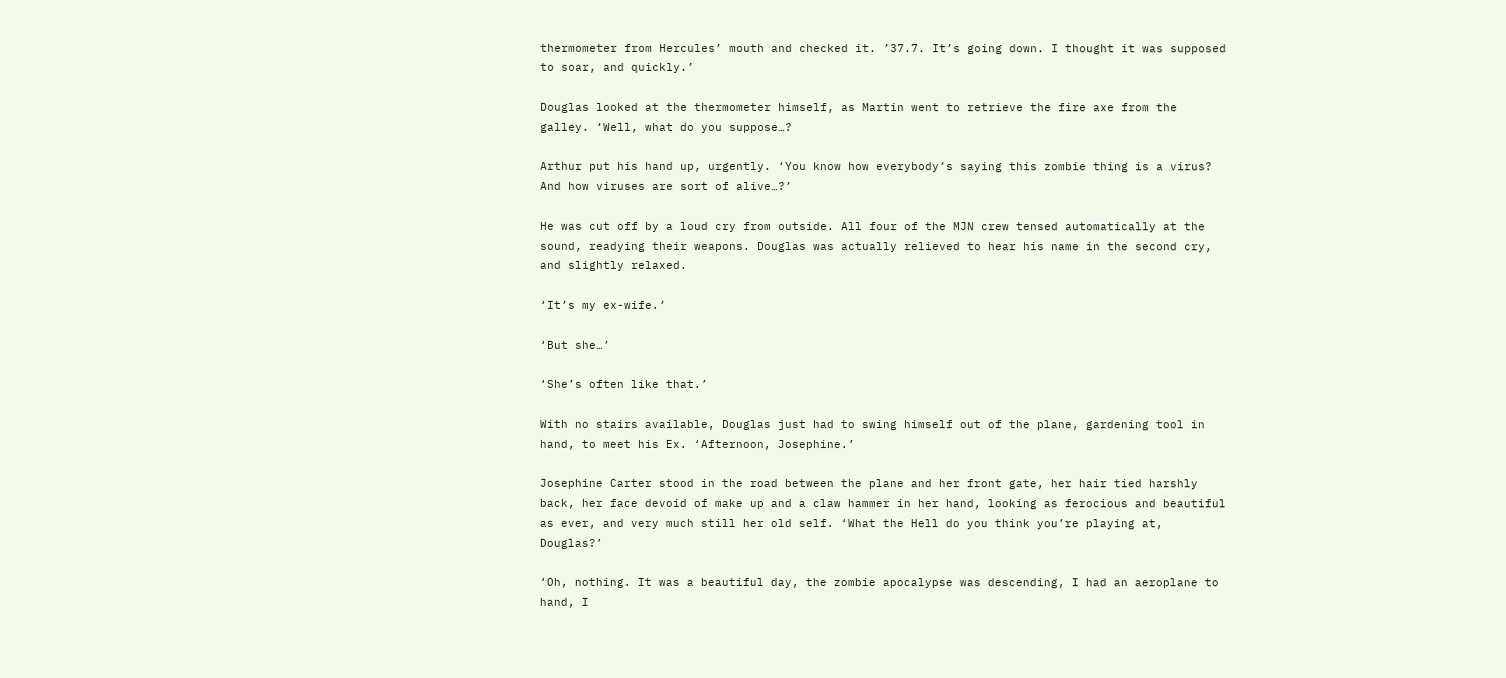thermometer from Hercules’ mouth and checked it. ’37.7. It’s going down. I thought it was supposed to soar, and quickly.’

Douglas looked at the thermometer himself, as Martin went to retrieve the fire axe from the galley. ‘Well, what do you suppose…?

Arthur put his hand up, urgently. ‘You know how everybody’s saying this zombie thing is a virus? And how viruses are sort of alive…?’

He was cut off by a loud cry from outside. All four of the MJN crew tensed automatically at the sound, readying their weapons. Douglas was actually relieved to hear his name in the second cry, and slightly relaxed.

‘It’s my ex-wife.’

‘But she…’

‘She’s often like that.’

With no stairs available, Douglas just had to swing himself out of the plane, gardening tool in hand, to meet his Ex. ‘Afternoon, Josephine.’

Josephine Carter stood in the road between the plane and her front gate, her hair tied harshly back, her face devoid of make up and a claw hammer in her hand, looking as ferocious and beautiful as ever, and very much still her old self. ‘What the Hell do you think you’re playing at, Douglas?’

‘Oh, nothing. It was a beautiful day, the zombie apocalypse was descending, I had an aeroplane to hand, I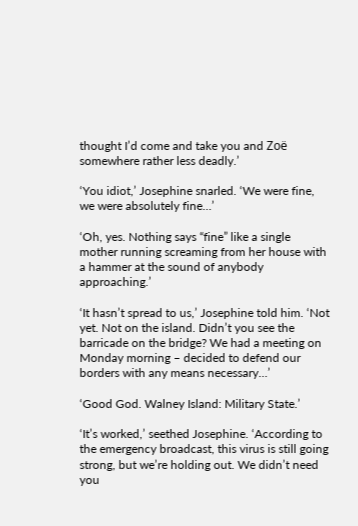thought I’d come and take you and Zoë somewhere rather less deadly.’

‘You idiot,’ Josephine snarled. ‘We were fine, we were absolutely fine…’

‘Oh, yes. Nothing says “fine” like a single mother running screaming from her house with a hammer at the sound of anybody approaching.’

‘It hasn’t spread to us,’ Josephine told him. ‘Not yet. Not on the island. Didn’t you see the barricade on the bridge? We had a meeting on Monday morning – decided to defend our borders with any means necessary…’

‘Good God. Walney Island: Military State.’

‘It’s worked,’ seethed Josephine. ‘According to the emergency broadcast, this virus is still going strong, but we’re holding out. We didn’t need you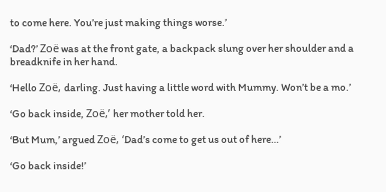to come here. You’re just making things worse.’

‘Dad?’ Zoë was at the front gate, a backpack slung over her shoulder and a breadknife in her hand.

‘Hello Zoë, darling. Just having a little word with Mummy. Won’t be a mo.’

‘Go back inside, Zoë,’ her mother told her.

‘But Mum,’ argued Zoë, ‘Dad’s come to get us out of here…’

‘Go back inside!’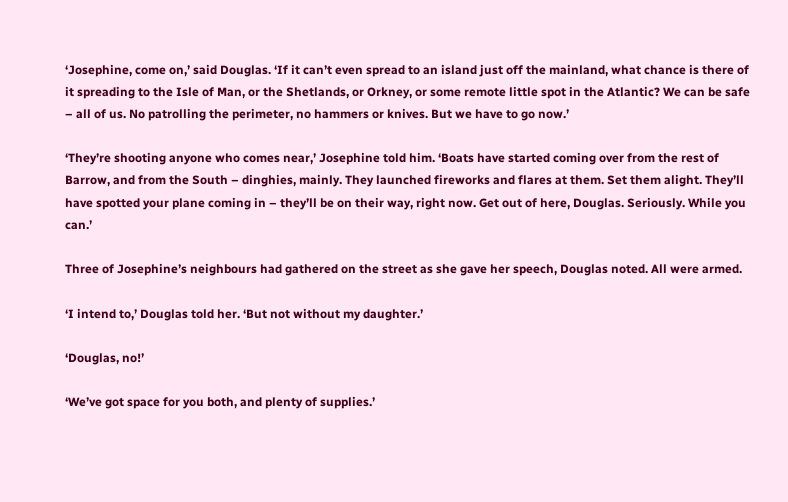‘Josephine, come on,’ said Douglas. ‘If it can’t even spread to an island just off the mainland, what chance is there of it spreading to the Isle of Man, or the Shetlands, or Orkney, or some remote little spot in the Atlantic? We can be safe – all of us. No patrolling the perimeter, no hammers or knives. But we have to go now.’

‘They’re shooting anyone who comes near,’ Josephine told him. ‘Boats have started coming over from the rest of Barrow, and from the South – dinghies, mainly. They launched fireworks and flares at them. Set them alight. They’ll have spotted your plane coming in – they’ll be on their way, right now. Get out of here, Douglas. Seriously. While you can.’

Three of Josephine’s neighbours had gathered on the street as she gave her speech, Douglas noted. All were armed.

‘I intend to,’ Douglas told her. ‘But not without my daughter.’

‘Douglas, no!’

‘We’ve got space for you both, and plenty of supplies.’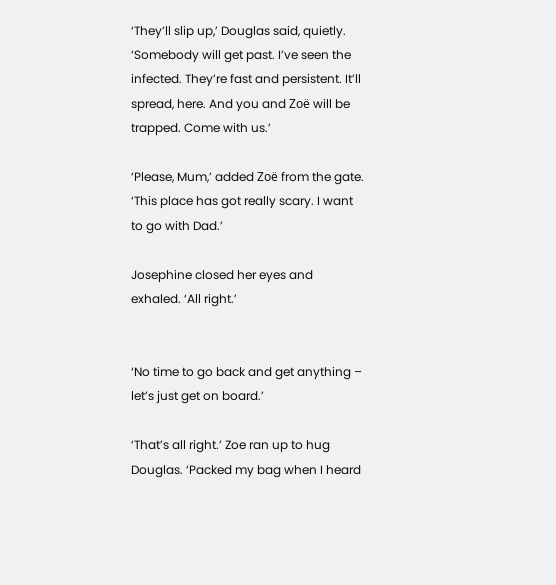‘They’ll slip up,’ Douglas said, quietly. ‘Somebody will get past. I’ve seen the infected. They’re fast and persistent. It’ll spread, here. And you and Zoë will be trapped. Come with us.’

‘Please, Mum,’ added Zoë from the gate. ‘This place has got really scary. I want to go with Dad.’

Josephine closed her eyes and exhaled. ‘All right.’


‘No time to go back and get anything – let’s just get on board.’

‘That’s all right.’ Zoe ran up to hug Douglas. ‘Packed my bag when I heard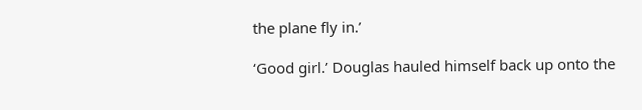the plane fly in.’

‘Good girl.’ Douglas hauled himself back up onto the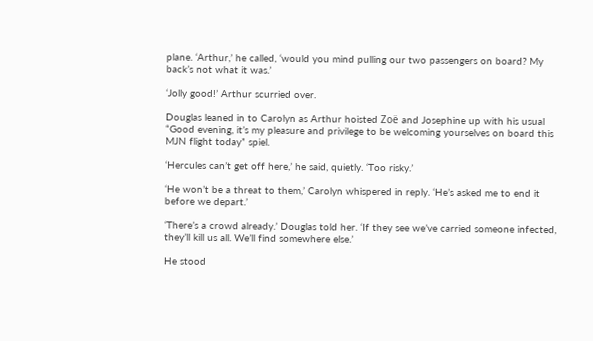plane. ‘Arthur,’ he called, ‘would you mind pulling our two passengers on board? My back’s not what it was.’

‘Jolly good!’ Arthur scurried over.

Douglas leaned in to Carolyn as Arthur hoisted Zoë and Josephine up with his usual “Good evening, it’s my pleasure and privilege to be welcoming yourselves on board this MJN flight today” spiel.

‘Hercules can’t get off here,’ he said, quietly. ‘Too risky.’

‘He won’t be a threat to them,’ Carolyn whispered in reply. ‘He’s asked me to end it before we depart.’

‘There’s a crowd already.’ Douglas told her. ‘If they see we’ve carried someone infected, they’ll kill us all. We’ll find somewhere else.’

He stood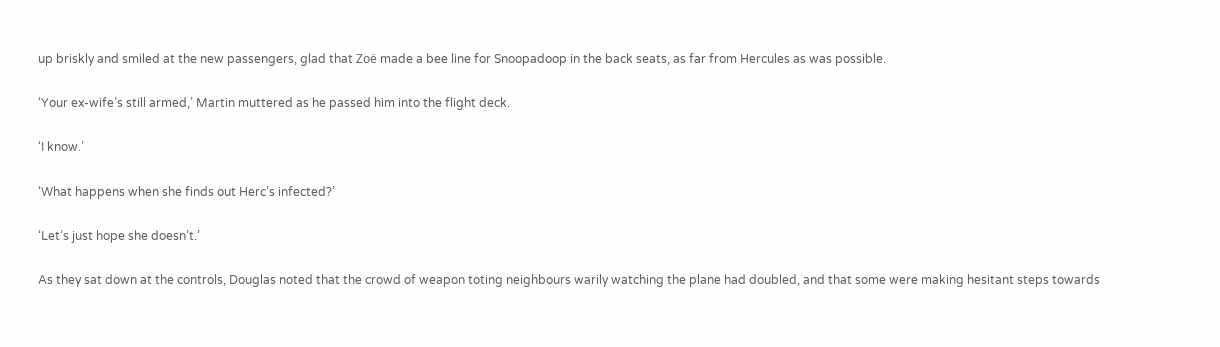up briskly and smiled at the new passengers, glad that Zoë made a bee line for Snoopadoop in the back seats, as far from Hercules as was possible.

‘Your ex-wife’s still armed,’ Martin muttered as he passed him into the flight deck.

‘I know.’

‘What happens when she finds out Herc’s infected?’

‘Let’s just hope she doesn’t.’

As they sat down at the controls, Douglas noted that the crowd of weapon toting neighbours warily watching the plane had doubled, and that some were making hesitant steps towards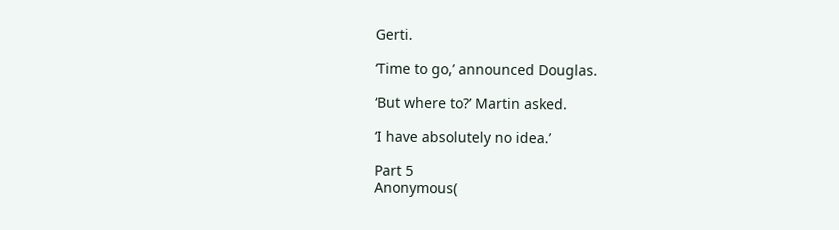Gerti.

‘Time to go,’ announced Douglas.

‘But where to?’ Martin asked.

‘I have absolutely no idea.’

Part 5
Anonymous(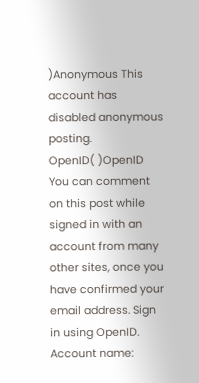)Anonymous This account has disabled anonymous posting.
OpenID( )OpenID You can comment on this post while signed in with an account from many other sites, once you have confirmed your email address. Sign in using OpenID.
Account name: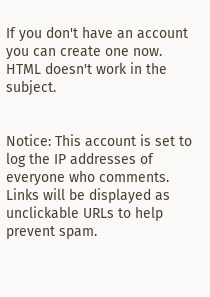If you don't have an account you can create one now.
HTML doesn't work in the subject.


Notice: This account is set to log the IP addresses of everyone who comments.
Links will be displayed as unclickable URLs to help prevent spam.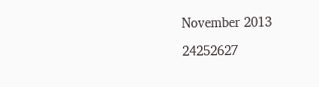November 2013

24252627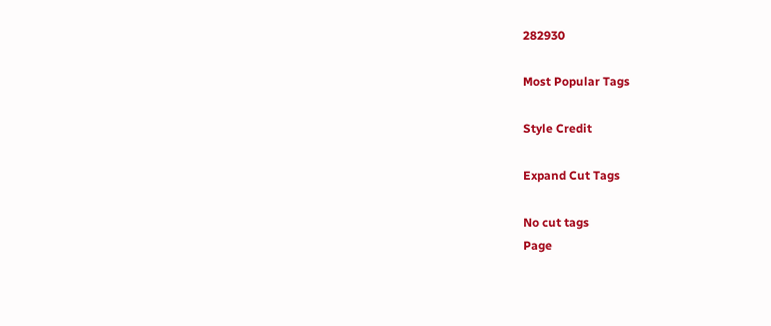282930

Most Popular Tags

Style Credit

Expand Cut Tags

No cut tags
Page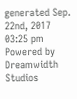generated Sep. 22nd, 2017 03:25 pm
Powered by Dreamwidth Studios